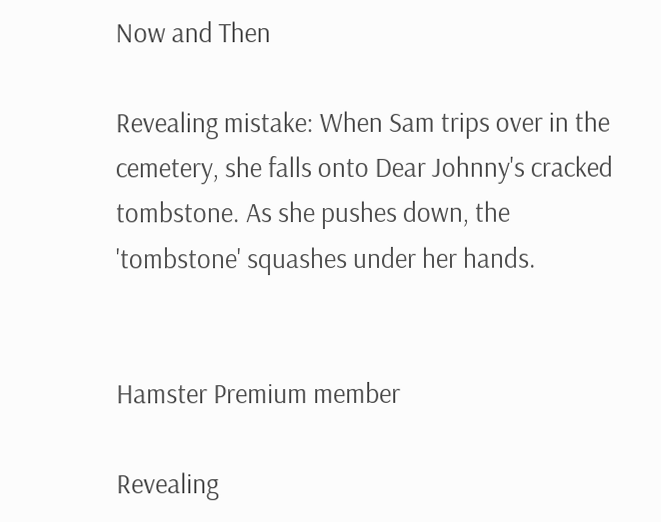Now and Then

Revealing mistake: When Sam trips over in the cemetery, she falls onto Dear Johnny's cracked tombstone. As she pushes down, the 'tombstone' squashes under her hands.


Hamster Premium member

Revealing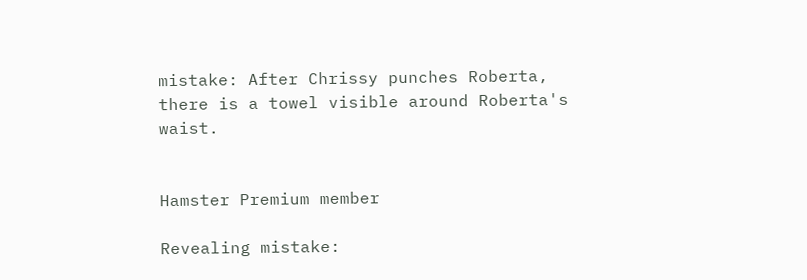mistake: After Chrissy punches Roberta, there is a towel visible around Roberta's waist.


Hamster Premium member

Revealing mistake: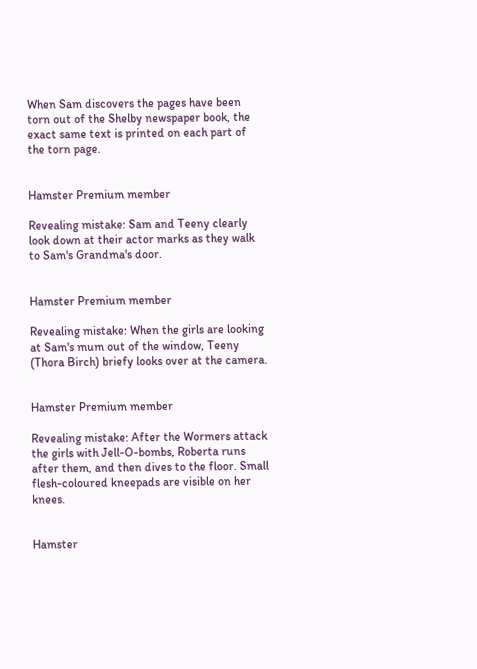When Sam discovers the pages have been torn out of the Shelby newspaper book, the exact same text is printed on each part of the torn page.


Hamster Premium member

Revealing mistake: Sam and Teeny clearly look down at their actor marks as they walk to Sam's Grandma's door.


Hamster Premium member

Revealing mistake: When the girls are looking at Sam's mum out of the window, Teeny (Thora Birch) briefy looks over at the camera.


Hamster Premium member

Revealing mistake: After the Wormers attack the girls with Jell-O-bombs, Roberta runs after them, and then dives to the floor. Small flesh-coloured kneepads are visible on her knees.


Hamster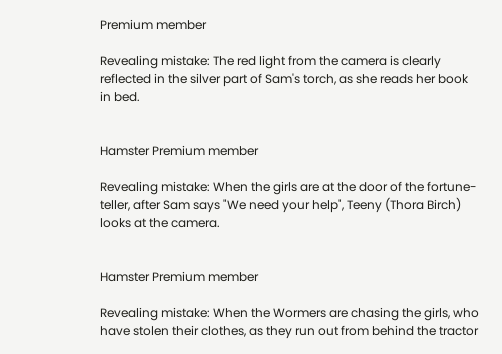Premium member

Revealing mistake: The red light from the camera is clearly reflected in the silver part of Sam's torch, as she reads her book in bed.


Hamster Premium member

Revealing mistake: When the girls are at the door of the fortune-teller, after Sam says "We need your help", Teeny (Thora Birch) looks at the camera.


Hamster Premium member

Revealing mistake: When the Wormers are chasing the girls, who have stolen their clothes, as they run out from behind the tractor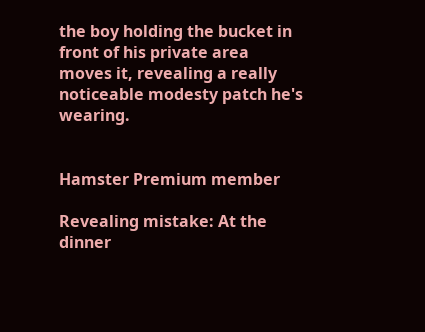the boy holding the bucket in front of his private area moves it, revealing a really noticeable modesty patch he's wearing.


Hamster Premium member

Revealing mistake: At the dinner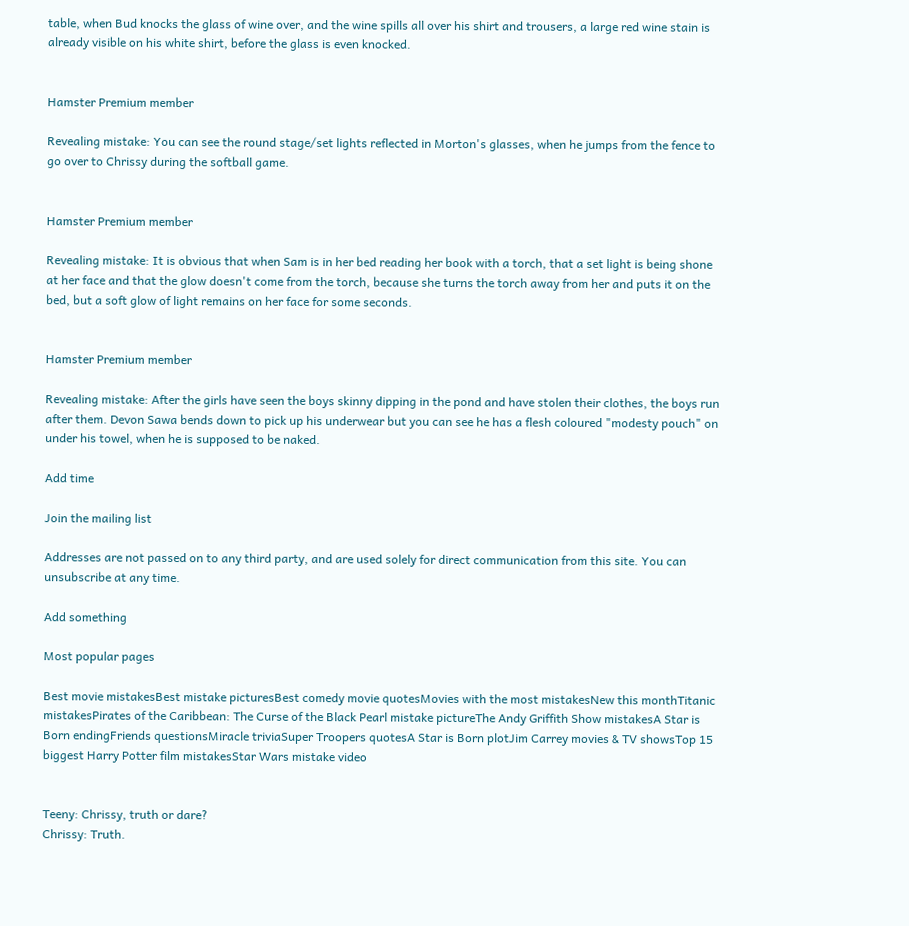table, when Bud knocks the glass of wine over, and the wine spills all over his shirt and trousers, a large red wine stain is already visible on his white shirt, before the glass is even knocked.


Hamster Premium member

Revealing mistake: You can see the round stage/set lights reflected in Morton's glasses, when he jumps from the fence to go over to Chrissy during the softball game.


Hamster Premium member

Revealing mistake: It is obvious that when Sam is in her bed reading her book with a torch, that a set light is being shone at her face and that the glow doesn't come from the torch, because she turns the torch away from her and puts it on the bed, but a soft glow of light remains on her face for some seconds.


Hamster Premium member

Revealing mistake: After the girls have seen the boys skinny dipping in the pond and have stolen their clothes, the boys run after them. Devon Sawa bends down to pick up his underwear but you can see he has a flesh coloured "modesty pouch" on under his towel, when he is supposed to be naked.

Add time

Join the mailing list

Addresses are not passed on to any third party, and are used solely for direct communication from this site. You can unsubscribe at any time.

Add something

Most popular pages

Best movie mistakesBest mistake picturesBest comedy movie quotesMovies with the most mistakesNew this monthTitanic mistakesPirates of the Caribbean: The Curse of the Black Pearl mistake pictureThe Andy Griffith Show mistakesA Star is Born endingFriends questionsMiracle triviaSuper Troopers quotesA Star is Born plotJim Carrey movies & TV showsTop 15 biggest Harry Potter film mistakesStar Wars mistake video


Teeny: Chrissy, truth or dare?
Chrissy: Truth.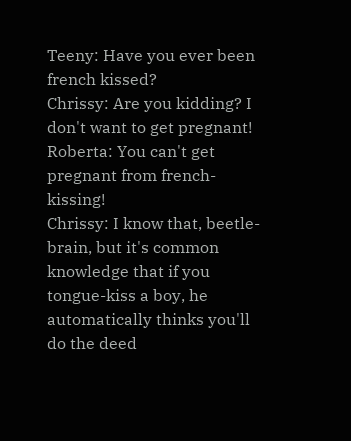Teeny: Have you ever been french kissed?
Chrissy: Are you kidding? I don't want to get pregnant!
Roberta: You can't get pregnant from french-kissing!
Chrissy: I know that, beetle-brain, but it's common knowledge that if you tongue-kiss a boy, he automatically thinks you'll do the deed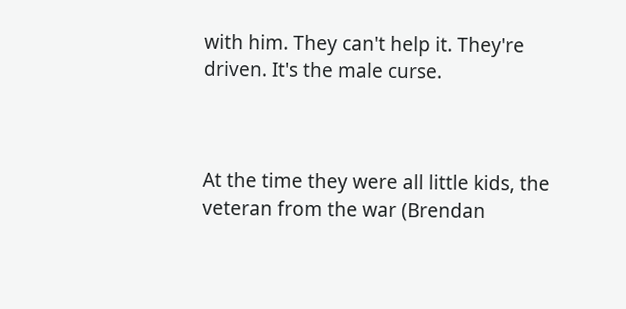with him. They can't help it. They're driven. It's the male curse.



At the time they were all little kids, the veteran from the war (Brendan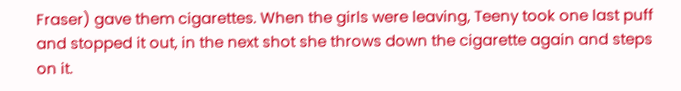Fraser) gave them cigarettes. When the girls were leaving, Teeny took one last puff and stopped it out, in the next shot she throws down the cigarette again and steps on it.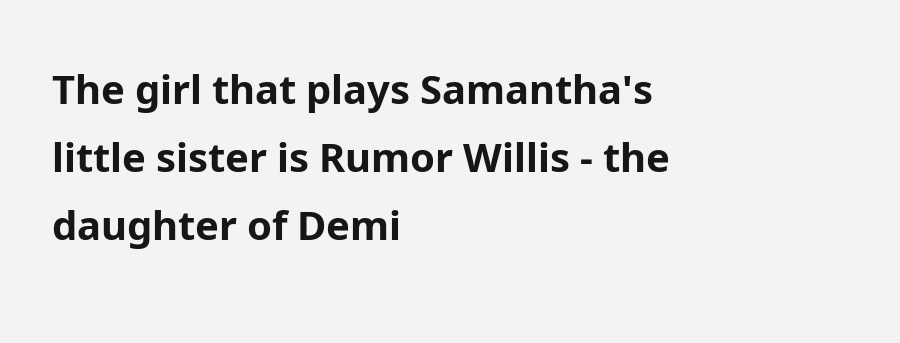The girl that plays Samantha's little sister is Rumor Willis - the daughter of Demi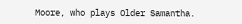Moore, who plays Older Samantha.